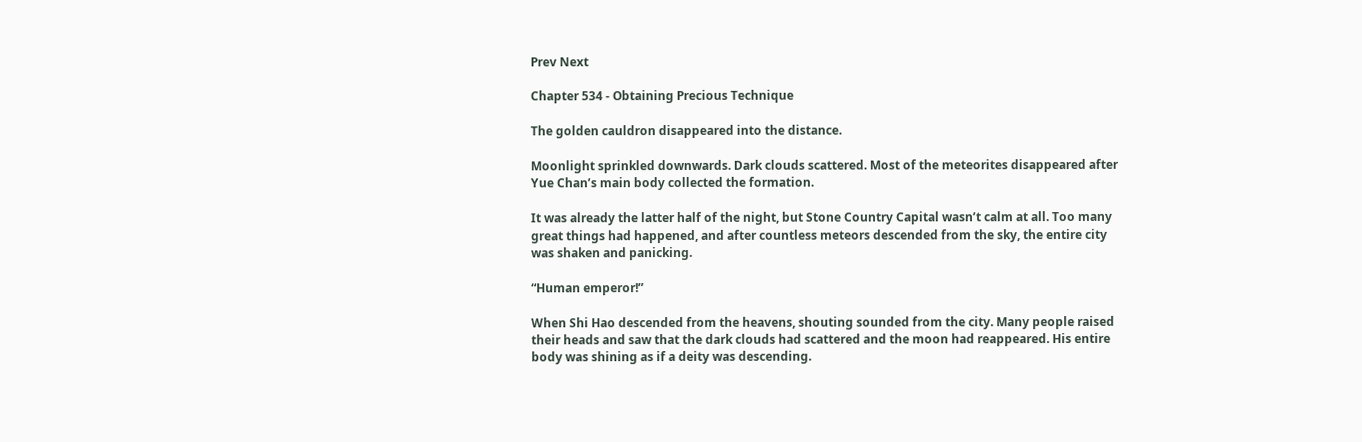Prev Next

Chapter 534 - Obtaining Precious Technique

The golden cauldron disappeared into the distance.

Moonlight sprinkled downwards. Dark clouds scattered. Most of the meteorites disappeared after Yue Chan’s main body collected the formation.

It was already the latter half of the night, but Stone Country Capital wasn’t calm at all. Too many great things had happened, and after countless meteors descended from the sky, the entire city was shaken and panicking.

“Human emperor!”

When Shi Hao descended from the heavens, shouting sounded from the city. Many people raised their heads and saw that the dark clouds had scattered and the moon had reappeared. His entire body was shining as if a deity was descending.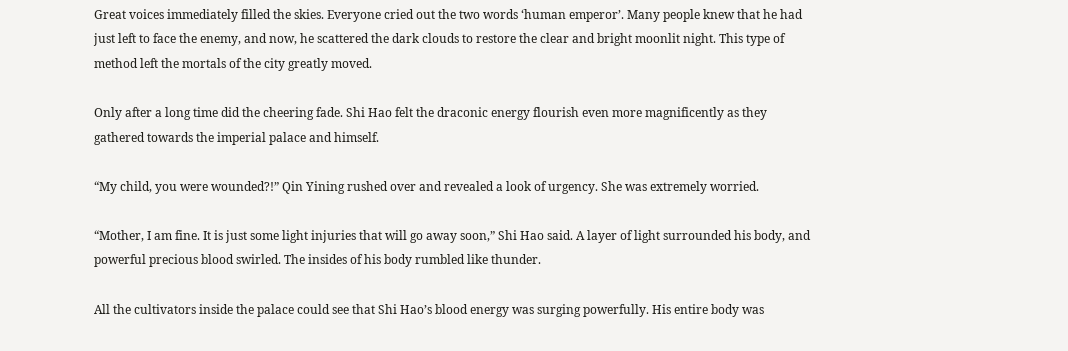Great voices immediately filled the skies. Everyone cried out the two words ‘human emperor’. Many people knew that he had just left to face the enemy, and now, he scattered the dark clouds to restore the clear and bright moonlit night. This type of method left the mortals of the city greatly moved.

Only after a long time did the cheering fade. Shi Hao felt the draconic energy flourish even more magnificently as they gathered towards the imperial palace and himself.

“My child, you were wounded?!” Qin Yining rushed over and revealed a look of urgency. She was extremely worried.

“Mother, I am fine. It is just some light injuries that will go away soon,” Shi Hao said. A layer of light surrounded his body, and powerful precious blood swirled. The insides of his body rumbled like thunder.

All the cultivators inside the palace could see that Shi Hao’s blood energy was surging powerfully. His entire body was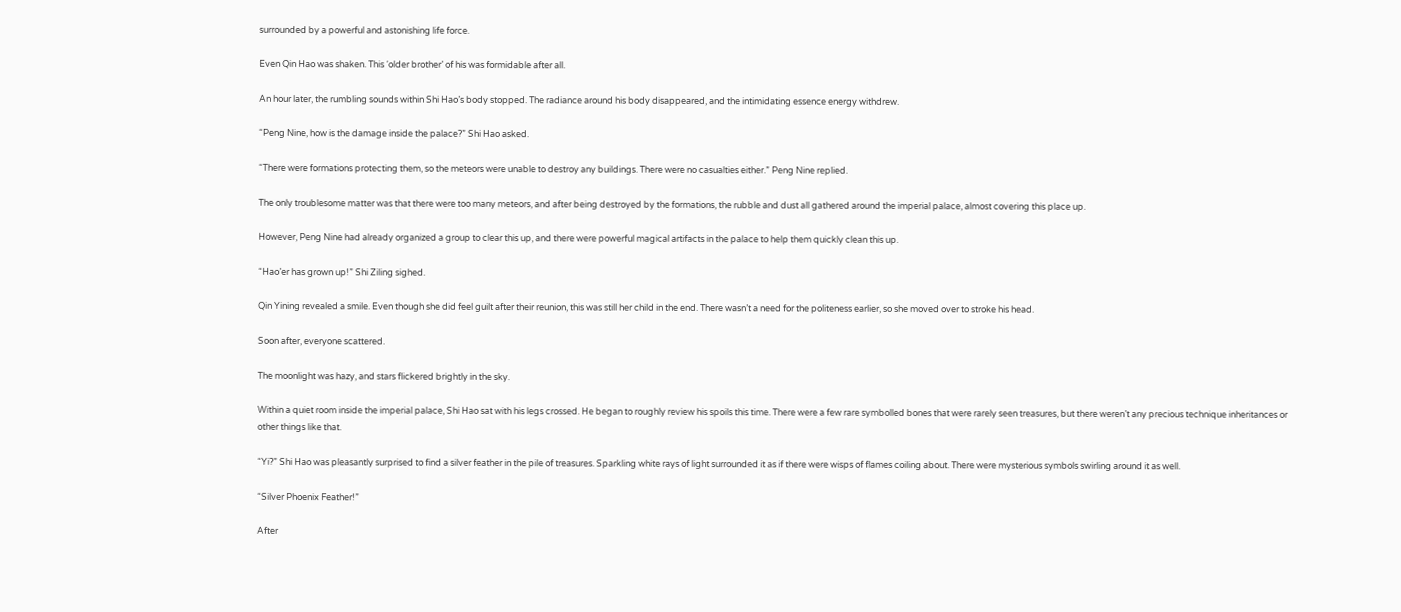surrounded by a powerful and astonishing life force.

Even Qin Hao was shaken. This ‘older brother’ of his was formidable after all.

An hour later, the rumbling sounds within Shi Hao’s body stopped. The radiance around his body disappeared, and the intimidating essence energy withdrew.

“Peng Nine, how is the damage inside the palace?” Shi Hao asked.

“There were formations protecting them, so the meteors were unable to destroy any buildings. There were no casualties either.” Peng Nine replied.

The only troublesome matter was that there were too many meteors, and after being destroyed by the formations, the rubble and dust all gathered around the imperial palace, almost covering this place up.

However, Peng Nine had already organized a group to clear this up, and there were powerful magical artifacts in the palace to help them quickly clean this up.

“Hao’er has grown up!” Shi Ziling sighed.

Qin Yining revealed a smile. Even though she did feel guilt after their reunion, this was still her child in the end. There wasn’t a need for the politeness earlier, so she moved over to stroke his head.

Soon after, everyone scattered.

The moonlight was hazy, and stars flickered brightly in the sky.

Within a quiet room inside the imperial palace, Shi Hao sat with his legs crossed. He began to roughly review his spoils this time. There were a few rare symbolled bones that were rarely seen treasures, but there weren’t any precious technique inheritances or other things like that.

“Yi?” Shi Hao was pleasantly surprised to find a silver feather in the pile of treasures. Sparkling white rays of light surrounded it as if there were wisps of flames coiling about. There were mysterious symbols swirling around it as well.

“Silver Phoenix Feather!”

After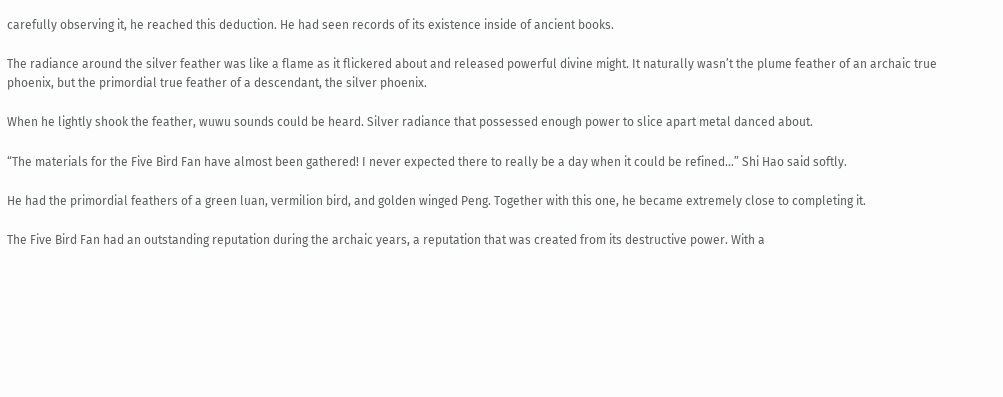carefully observing it, he reached this deduction. He had seen records of its existence inside of ancient books.

The radiance around the silver feather was like a flame as it flickered about and released powerful divine might. It naturally wasn’t the plume feather of an archaic true phoenix, but the primordial true feather of a descendant, the silver phoenix.

When he lightly shook the feather, wuwu sounds could be heard. Silver radiance that possessed enough power to slice apart metal danced about.

“The materials for the Five Bird Fan have almost been gathered! I never expected there to really be a day when it could be refined…” Shi Hao said softly.

He had the primordial feathers of a green luan, vermilion bird, and golden winged Peng. Together with this one, he became extremely close to completing it.

The Five Bird Fan had an outstanding reputation during the archaic years, a reputation that was created from its destructive power. With a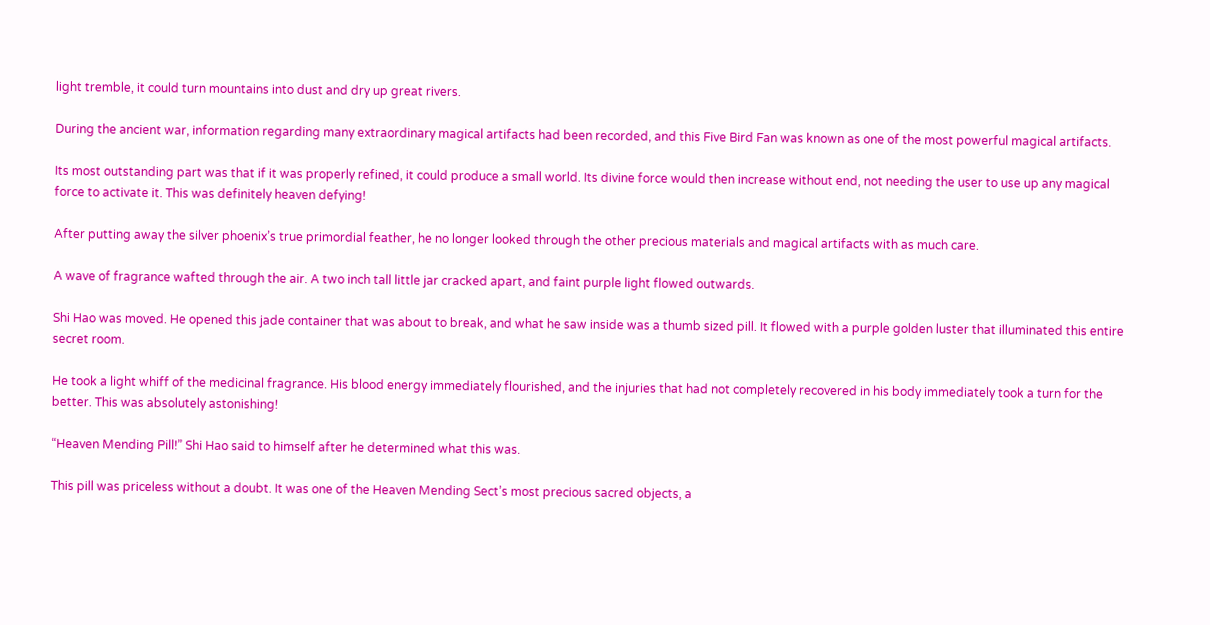light tremble, it could turn mountains into dust and dry up great rivers.

During the ancient war, information regarding many extraordinary magical artifacts had been recorded, and this Five Bird Fan was known as one of the most powerful magical artifacts.

Its most outstanding part was that if it was properly refined, it could produce a small world. Its divine force would then increase without end, not needing the user to use up any magical force to activate it. This was definitely heaven defying!

After putting away the silver phoenix’s true primordial feather, he no longer looked through the other precious materials and magical artifacts with as much care.

A wave of fragrance wafted through the air. A two inch tall little jar cracked apart, and faint purple light flowed outwards.

Shi Hao was moved. He opened this jade container that was about to break, and what he saw inside was a thumb sized pill. It flowed with a purple golden luster that illuminated this entire secret room.

He took a light whiff of the medicinal fragrance. His blood energy immediately flourished, and the injuries that had not completely recovered in his body immediately took a turn for the better. This was absolutely astonishing!

“Heaven Mending Pill!” Shi Hao said to himself after he determined what this was.

This pill was priceless without a doubt. It was one of the Heaven Mending Sect’s most precious sacred objects, a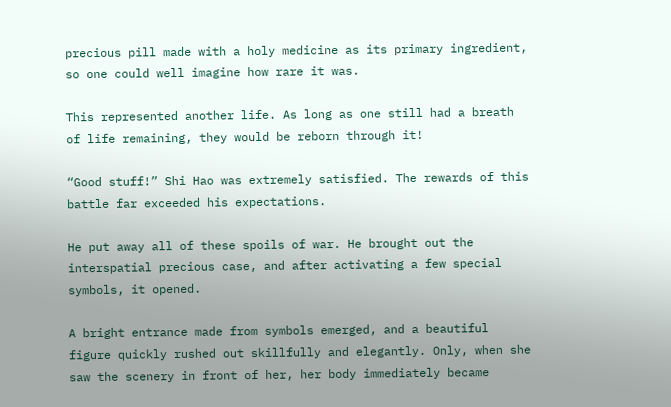precious pill made with a holy medicine as its primary ingredient, so one could well imagine how rare it was.

This represented another life. As long as one still had a breath of life remaining, they would be reborn through it!

“Good stuff!” Shi Hao was extremely satisfied. The rewards of this battle far exceeded his expectations.

He put away all of these spoils of war. He brought out the interspatial precious case, and after activating a few special symbols, it opened.

A bright entrance made from symbols emerged, and a beautiful figure quickly rushed out skillfully and elegantly. Only, when she saw the scenery in front of her, her body immediately became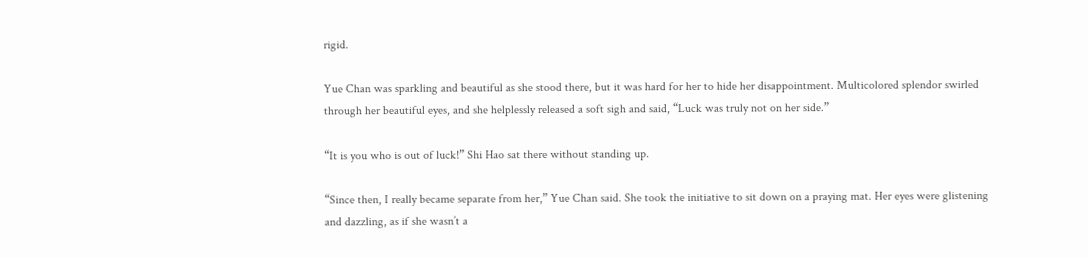rigid.

Yue Chan was sparkling and beautiful as she stood there, but it was hard for her to hide her disappointment. Multicolored splendor swirled through her beautiful eyes, and she helplessly released a soft sigh and said, “Luck was truly not on her side.”

“It is you who is out of luck!” Shi Hao sat there without standing up.

“Since then, I really became separate from her,” Yue Chan said. She took the initiative to sit down on a praying mat. Her eyes were glistening and dazzling, as if she wasn’t a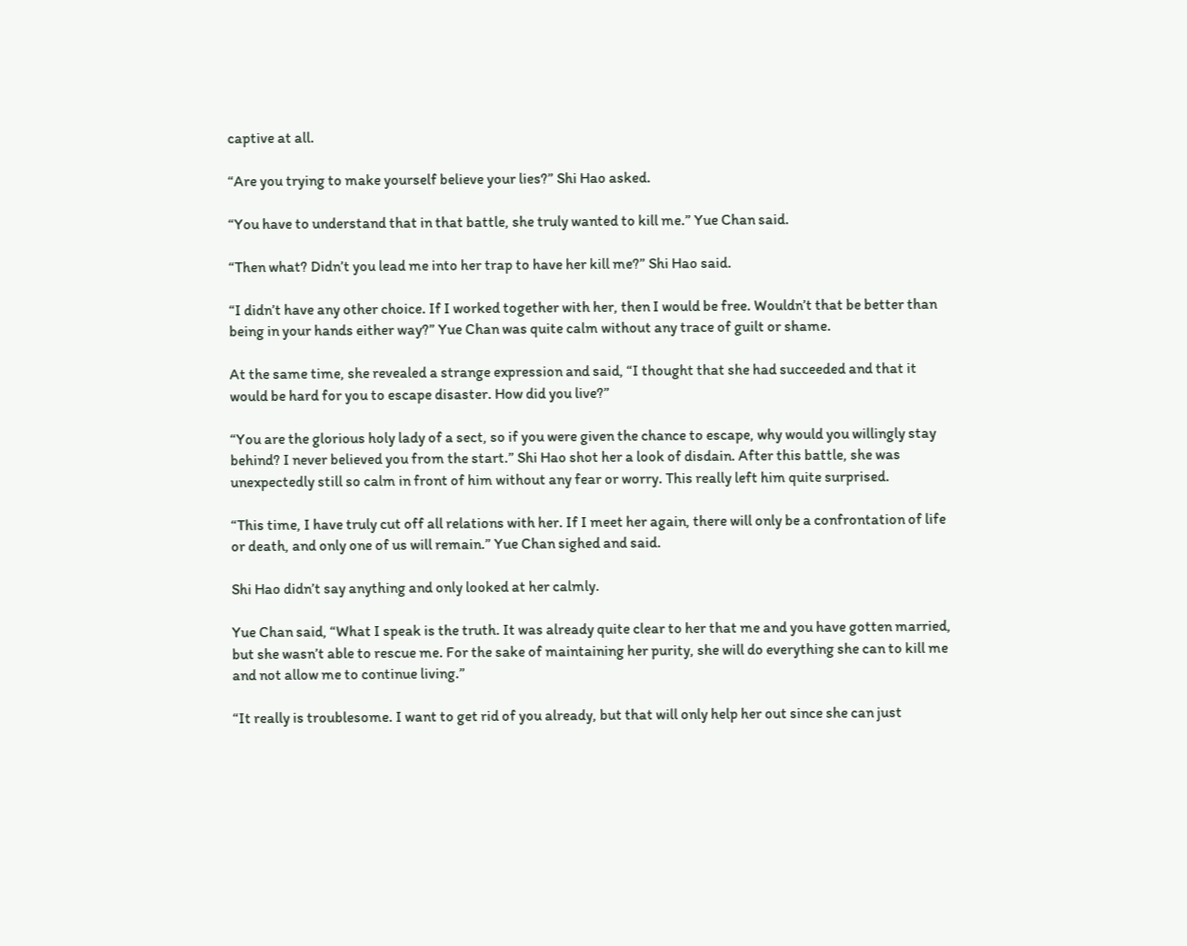captive at all.

“Are you trying to make yourself believe your lies?” Shi Hao asked.

“You have to understand that in that battle, she truly wanted to kill me.” Yue Chan said.

“Then what? Didn’t you lead me into her trap to have her kill me?” Shi Hao said.

“I didn’t have any other choice. If I worked together with her, then I would be free. Wouldn’t that be better than being in your hands either way?” Yue Chan was quite calm without any trace of guilt or shame.

At the same time, she revealed a strange expression and said, “I thought that she had succeeded and that it would be hard for you to escape disaster. How did you live?”

“You are the glorious holy lady of a sect, so if you were given the chance to escape, why would you willingly stay behind? I never believed you from the start.” Shi Hao shot her a look of disdain. After this battle, she was unexpectedly still so calm in front of him without any fear or worry. This really left him quite surprised.

“This time, I have truly cut off all relations with her. If I meet her again, there will only be a confrontation of life or death, and only one of us will remain.” Yue Chan sighed and said.

Shi Hao didn’t say anything and only looked at her calmly.

Yue Chan said, “What I speak is the truth. It was already quite clear to her that me and you have gotten married, but she wasn’t able to rescue me. For the sake of maintaining her purity, she will do everything she can to kill me and not allow me to continue living.”

“It really is troublesome. I want to get rid of you already, but that will only help her out since she can just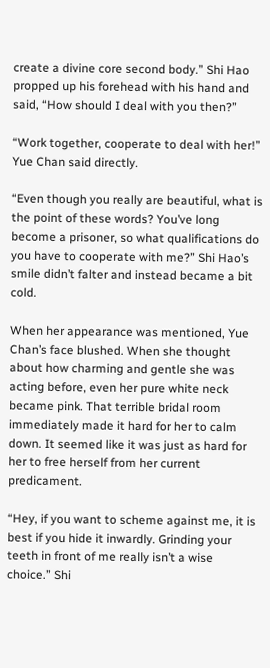create a divine core second body.” Shi Hao propped up his forehead with his hand and said, “How should I deal with you then?”

“Work together, cooperate to deal with her!” Yue Chan said directly.

“Even though you really are beautiful, what is the point of these words? You’ve long become a prisoner, so what qualifications do you have to cooperate with me?” Shi Hao’s smile didn’t falter and instead became a bit cold.

When her appearance was mentioned, Yue Chan’s face blushed. When she thought about how charming and gentle she was acting before, even her pure white neck became pink. That terrible bridal room immediately made it hard for her to calm down. It seemed like it was just as hard for her to free herself from her current predicament.

“Hey, if you want to scheme against me, it is best if you hide it inwardly. Grinding your teeth in front of me really isn’t a wise choice.” Shi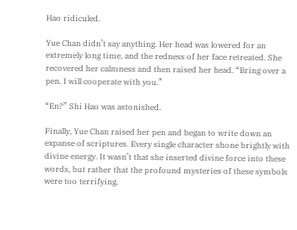Hao ridiculed.

Yue Chan didn’t say anything. Her head was lowered for an extremely long time, and the redness of her face retreated. She recovered her calmness and then raised her head. “Bring over a pen. I will cooperate with you.”

“En?” Shi Hao was astonished.

Finally, Yue Chan raised her pen and began to write down an expanse of scriptures. Every single character shone brightly with divine energy. It wasn’t that she inserted divine force into these words, but rather that the profound mysteries of these symbols were too terrifying.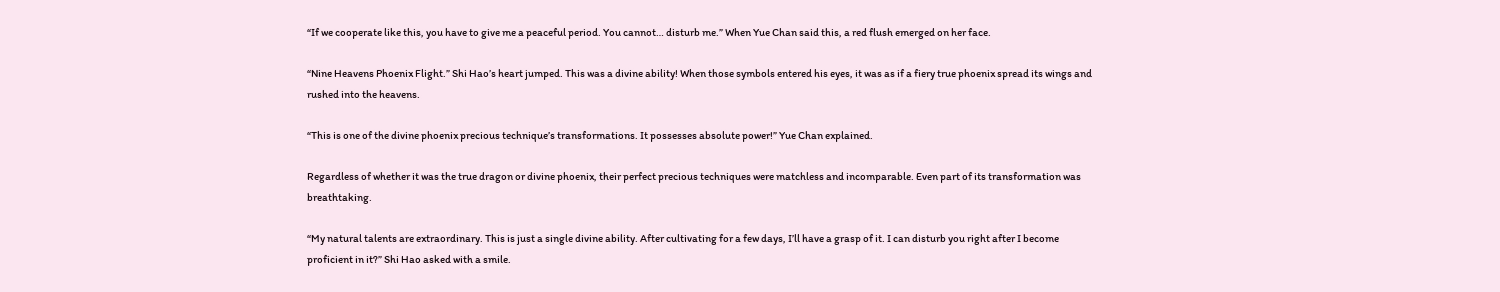“If we cooperate like this, you have to give me a peaceful period. You cannot… disturb me.” When Yue Chan said this, a red flush emerged on her face.

“Nine Heavens Phoenix Flight.” Shi Hao’s heart jumped. This was a divine ability! When those symbols entered his eyes, it was as if a fiery true phoenix spread its wings and rushed into the heavens.

“This is one of the divine phoenix precious technique’s transformations. It possesses absolute power!” Yue Chan explained.

Regardless of whether it was the true dragon or divine phoenix, their perfect precious techniques were matchless and incomparable. Even part of its transformation was breathtaking.

“My natural talents are extraordinary. This is just a single divine ability. After cultivating for a few days, I’ll have a grasp of it. I can disturb you right after I become proficient in it?” Shi Hao asked with a smile.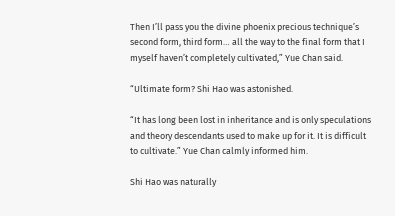Then I’ll pass you the divine phoenix precious technique’s second form, third form… all the way to the final form that I myself haven’t completely cultivated,” Yue Chan said.

“Ultimate form? Shi Hao was astonished.

“It has long been lost in inheritance and is only speculations and theory descendants used to make up for it. It is difficult to cultivate.” Yue Chan calmly informed him.

Shi Hao was naturally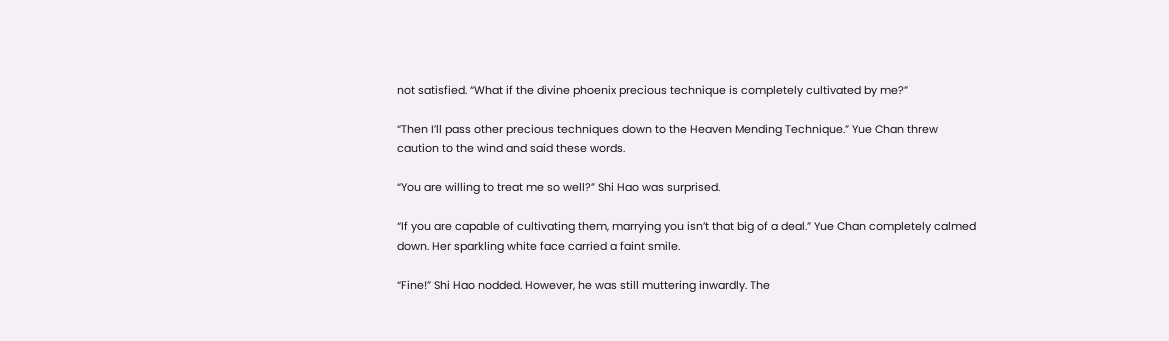not satisfied. “What if the divine phoenix precious technique is completely cultivated by me?”

“Then I’ll pass other precious techniques down to the Heaven Mending Technique.” Yue Chan threw caution to the wind and said these words.

“You are willing to treat me so well?” Shi Hao was surprised.

“If you are capable of cultivating them, marrying you isn’t that big of a deal.” Yue Chan completely calmed down. Her sparkling white face carried a faint smile.

“Fine!” Shi Hao nodded. However, he was still muttering inwardly. The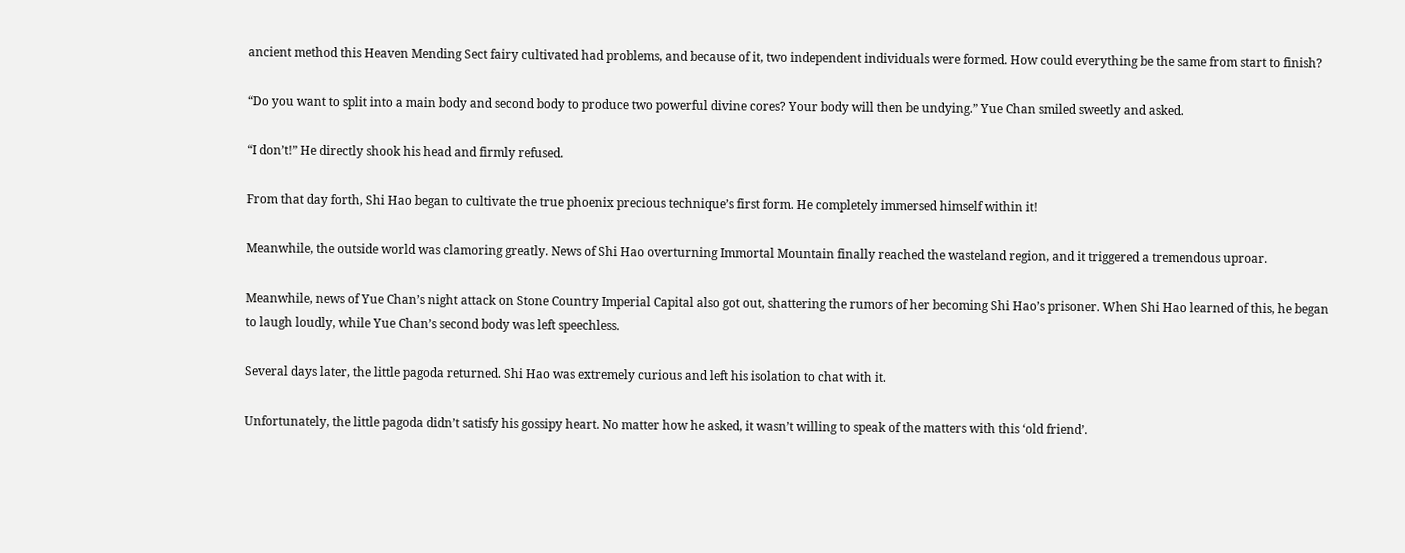ancient method this Heaven Mending Sect fairy cultivated had problems, and because of it, two independent individuals were formed. How could everything be the same from start to finish?

“Do you want to split into a main body and second body to produce two powerful divine cores? Your body will then be undying.” Yue Chan smiled sweetly and asked.

“I don’t!” He directly shook his head and firmly refused.

From that day forth, Shi Hao began to cultivate the true phoenix precious technique’s first form. He completely immersed himself within it!

Meanwhile, the outside world was clamoring greatly. News of Shi Hao overturning Immortal Mountain finally reached the wasteland region, and it triggered a tremendous uproar.

Meanwhile, news of Yue Chan’s night attack on Stone Country Imperial Capital also got out, shattering the rumors of her becoming Shi Hao’s prisoner. When Shi Hao learned of this, he began to laugh loudly, while Yue Chan’s second body was left speechless.

Several days later, the little pagoda returned. Shi Hao was extremely curious and left his isolation to chat with it.

Unfortunately, the little pagoda didn’t satisfy his gossipy heart. No matter how he asked, it wasn’t willing to speak of the matters with this ‘old friend’.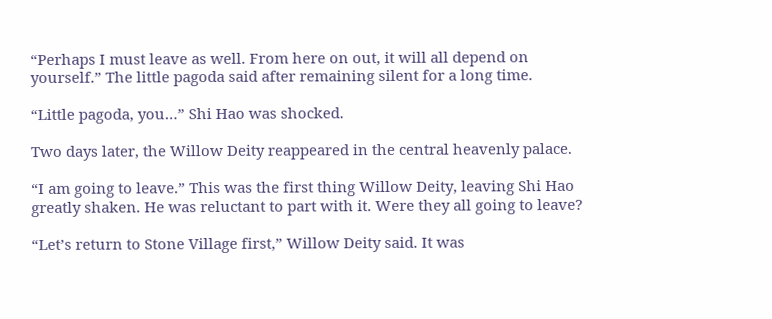“Perhaps I must leave as well. From here on out, it will all depend on yourself.” The little pagoda said after remaining silent for a long time.

“Little pagoda, you…” Shi Hao was shocked.

Two days later, the Willow Deity reappeared in the central heavenly palace.

“I am going to leave.” This was the first thing Willow Deity, leaving Shi Hao greatly shaken. He was reluctant to part with it. Were they all going to leave?

“Let’s return to Stone Village first,” Willow Deity said. It was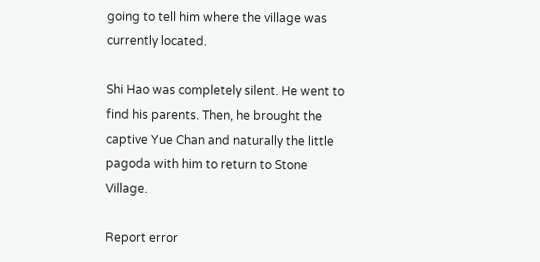going to tell him where the village was currently located.

Shi Hao was completely silent. He went to find his parents. Then, he brought the captive Yue Chan and naturally the little pagoda with him to return to Stone Village.

Report error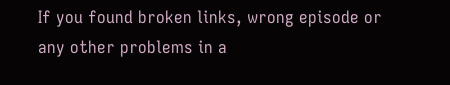If you found broken links, wrong episode or any other problems in a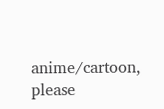anime/cartoon, please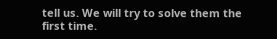tell us. We will try to solve them the first time.